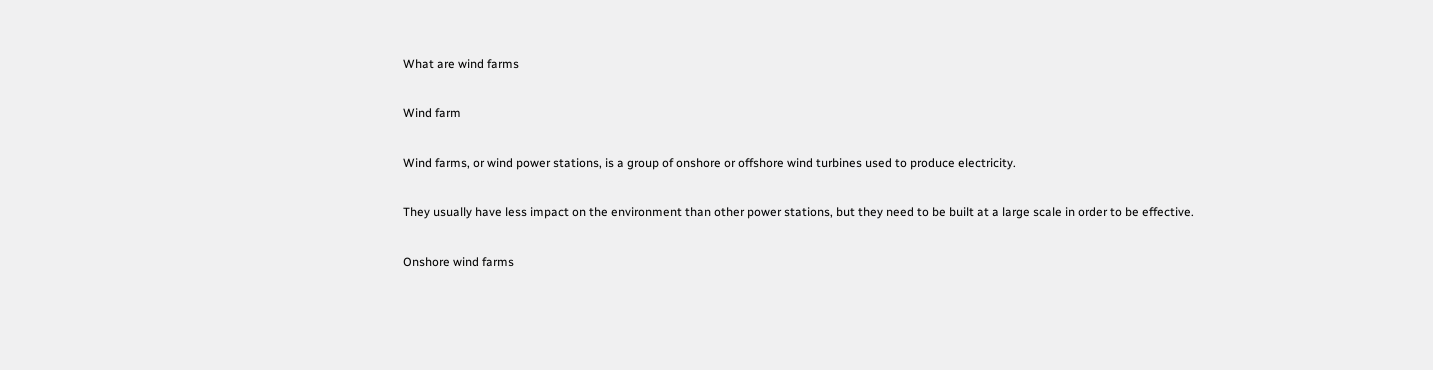What are wind farms

Wind farm

Wind farms, or wind power stations, is a group of onshore or offshore wind turbines used to produce electricity.

They usually have less impact on the environment than other power stations, but they need to be built at a large scale in order to be effective.

Onshore wind farms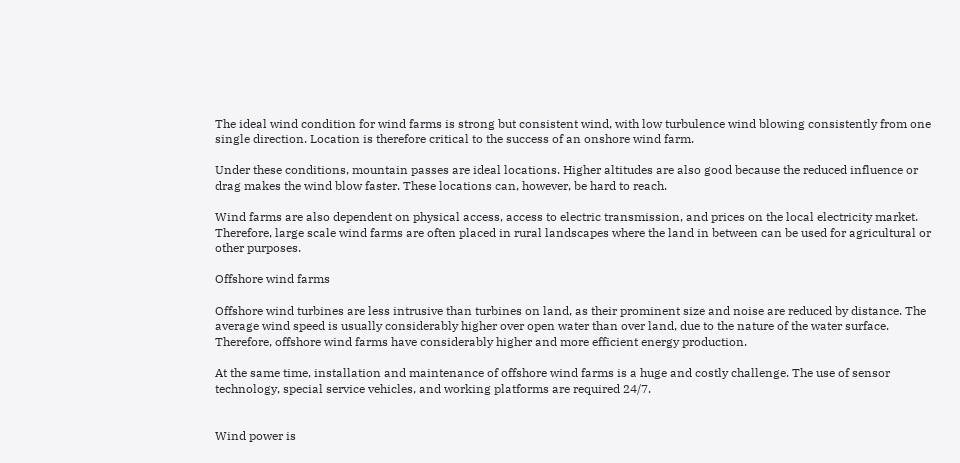The ideal wind condition for wind farms is strong but consistent wind, with low turbulence wind blowing consistently from one single direction. Location is therefore critical to the success of an onshore wind farm.

Under these conditions, mountain passes are ideal locations. Higher altitudes are also good because the reduced influence or drag makes the wind blow faster. These locations can, however, be hard to reach.

Wind farms are also dependent on physical access, access to electric transmission, and prices on the local electricity market. Therefore, large scale wind farms are often placed in rural landscapes where the land in between can be used for agricultural or other purposes.

Offshore wind farms

Offshore wind turbines are less intrusive than turbines on land, as their prominent size and noise are reduced by distance. The average wind speed is usually considerably higher over open water than over land, due to the nature of the water surface. Therefore, offshore wind farms have considerably higher and more efficient energy production.

At the same time, installation and maintenance of offshore wind farms is a huge and costly challenge. The use of sensor technology, special service vehicles, and working platforms are required 24/7.


Wind power is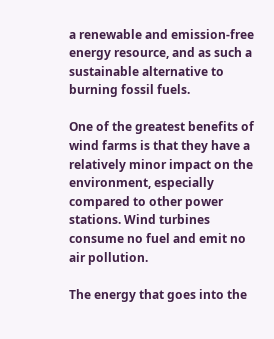a renewable and emission-free energy resource, and as such a sustainable alternative to burning fossil fuels.

One of the greatest benefits of wind farms is that they have a relatively minor impact on the environment, especially compared to other power stations. Wind turbines consume no fuel and emit no air pollution.

The energy that goes into the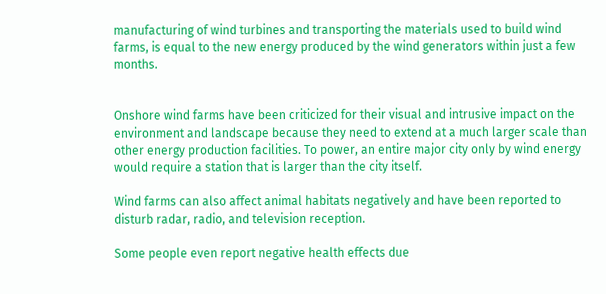manufacturing of wind turbines and transporting the materials used to build wind farms, is equal to the new energy produced by the wind generators within just a few months.


Onshore wind farms have been criticized for their visual and intrusive impact on the environment and landscape because they need to extend at a much larger scale than other energy production facilities. To power, an entire major city only by wind energy would require a station that is larger than the city itself.

Wind farms can also affect animal habitats negatively and have been reported to disturb radar, radio, and television reception.

Some people even report negative health effects due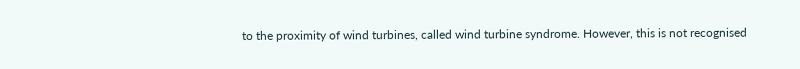to the proximity of wind turbines, called wind turbine syndrome. However, this is not recognised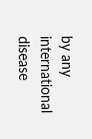by any international disease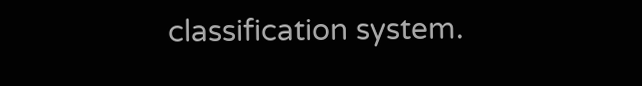classification system.